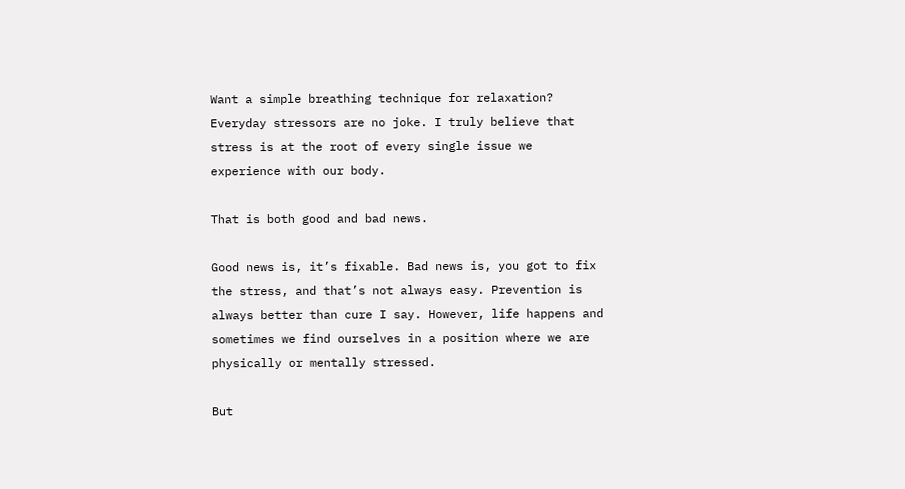Want a simple breathing technique for relaxation? Everyday stressors are no joke. I truly believe that stress is at the root of every single issue we experience with our body.

That is both good and bad news.

Good news is, it’s fixable. Bad news is, you got to fix the stress, and that’s not always easy. Prevention is always better than cure I say. However, life happens and sometimes we find ourselves in a position where we are physically or mentally stressed.

But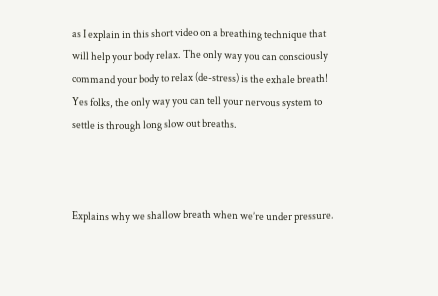as I explain in this short video on a breathing technique that will help your body relax. The only way you can consciously command your body to relax (de-stress) is the exhale breath! Yes folks, the only way you can tell your nervous system to settle is through long slow out breaths.



Explains why we shallow breath when we’re under pressure.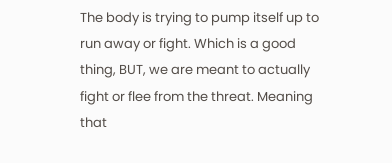The body is trying to pump itself up to run away or fight. Which is a good thing, BUT, we are meant to actually fight or flee from the threat. Meaning that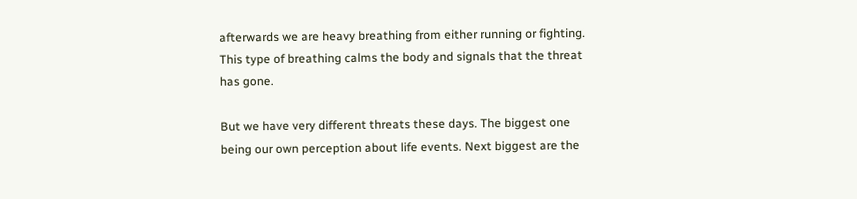afterwards we are heavy breathing from either running or fighting. This type of breathing calms the body and signals that the threat has gone.

But we have very different threats these days. The biggest one being our own perception about life events. Next biggest are the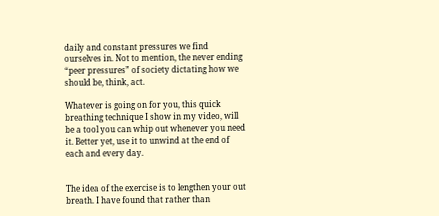daily and constant pressures we find ourselves in. Not to mention, the never ending “peer pressures” of society dictating how we should be, think, act.

Whatever is going on for you, this quick breathing technique I show in my video, will be a tool you can whip out whenever you need it. Better yet, use it to unwind at the end of each and every day.


The idea of the exercise is to lengthen your out breath. I have found that rather than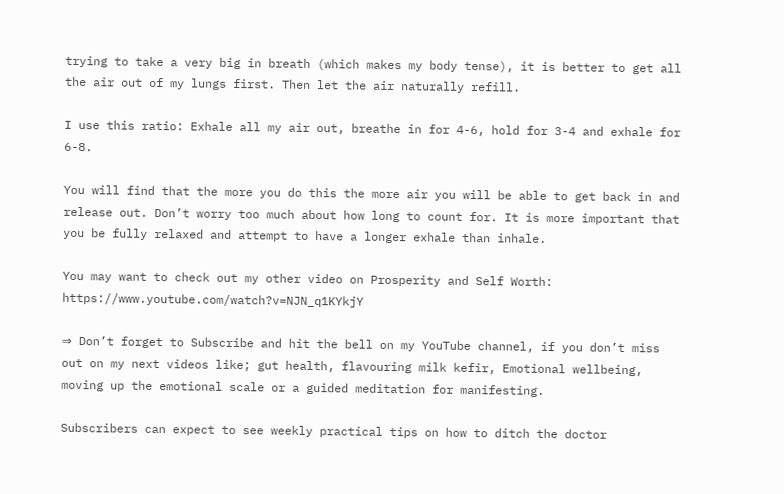trying to take a very big in breath (which makes my body tense), it is better to get all the air out of my lungs first. Then let the air naturally refill.

I use this ratio: Exhale all my air out, breathe in for 4-6, hold for 3-4 and exhale for 6-8.

You will find that the more you do this the more air you will be able to get back in and release out. Don’t worry too much about how long to count for. It is more important that you be fully relaxed and attempt to have a longer exhale than inhale.

You may want to check out my other video on Prosperity and Self Worth: https://www.youtube.com/watch?v=NJN_q1KYkjY

⇒ Don’t forget to Subscribe and hit the bell on my YouTube channel, if you don’t miss out on my next videos like; gut health, flavouring milk kefir, Emotional wellbeing, moving up the emotional scale or a guided meditation for manifesting.

Subscribers can expect to see weekly practical tips on how to ditch the doctor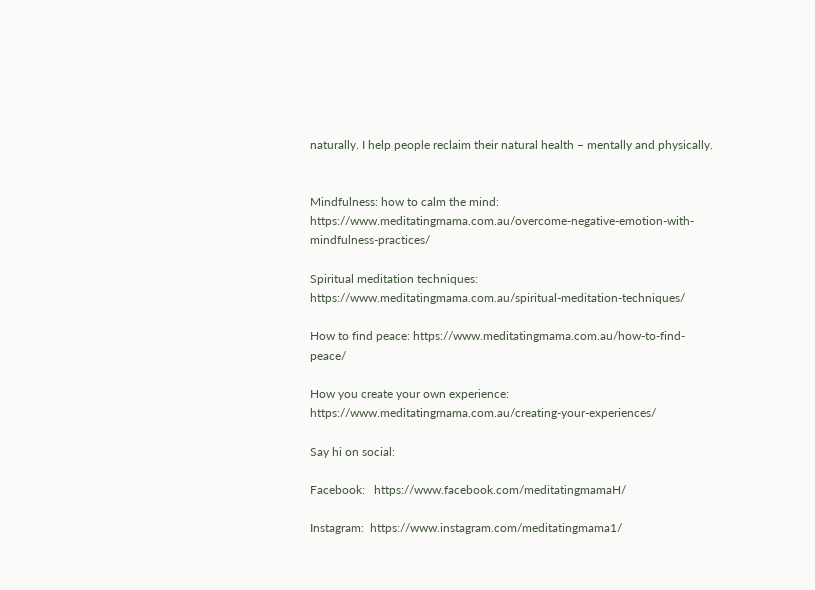naturally. I help people reclaim their natural health – mentally and physically.


Mindfulness: how to calm the mind: https://www.meditatingmama.com.au/overcome-negative-emotion-with-mindfulness-practices/

Spiritual meditation techniques: https://www.meditatingmama.com.au/spiritual-meditation-techniques/

How to find peace: https://www.meditatingmama.com.au/how-to-find-peace/

How you create your own experience: https://www.meditatingmama.com.au/creating-your-experiences/

Say hi on social:

Facebook:   https://www.facebook.com/meditatingmamaH/

Instagram:  https://www.instagram.com/meditatingmama1/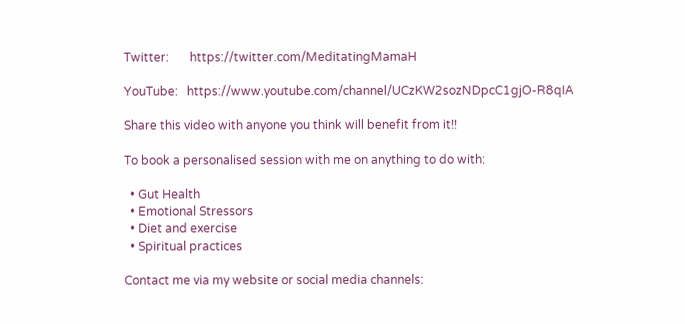Twitter:       https://twitter.com/MeditatingMamaH

YouTube:   https://www.youtube.com/channel/UCzKW2sozNDpcC1gjO-R8qIA

Share this video with anyone you think will benefit from it!!

To book a personalised session with me on anything to do with:

  • Gut Health
  • Emotional Stressors
  • Diet and exercise
  • Spiritual practices

Contact me via my website or social media channels: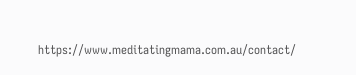https://www.meditatingmama.com.au/contact/